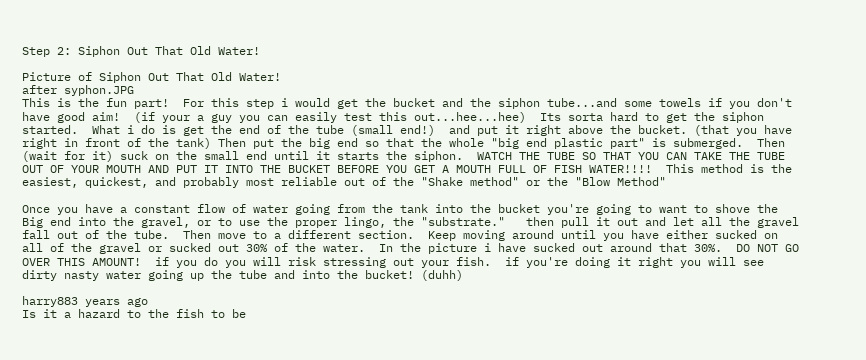Step 2: Siphon Out That Old Water!

Picture of Siphon Out That Old Water!
after syphon.JPG
This is the fun part!  For this step i would get the bucket and the siphon tube...and some towels if you don't have good aim!  (if your a guy you can easily test this out...hee...hee)  Its sorta hard to get the siphon started.  What i do is get the end of the tube (small end!)  and put it right above the bucket. (that you have right in front of the tank) Then put the big end so that the whole "big end plastic part" is submerged.  Then (wait for it) suck on the small end until it starts the siphon.  WATCH THE TUBE SO THAT YOU CAN TAKE THE TUBE OUT OF YOUR MOUTH AND PUT IT INTO THE BUCKET BEFORE YOU GET A MOUTH FULL OF FISH WATER!!!!  This method is the easiest, quickest, and probably most reliable out of the "Shake method" or the "Blow Method"

Once you have a constant flow of water going from the tank into the bucket you're going to want to shove the Big end into the gravel, or to use the proper lingo, the "substrate."   then pull it out and let all the gravel fall out of the tube.  Then move to a different section.  Keep moving around until you have either sucked on all of the gravel or sucked out 30% of the water.  In the picture i have sucked out around that 30%.  DO NOT GO OVER THIS AMOUNT!  if you do you will risk stressing out your fish.  if you're doing it right you will see dirty nasty water going up the tube and into the bucket! (duhh)

harry883 years ago
Is it a hazard to the fish to be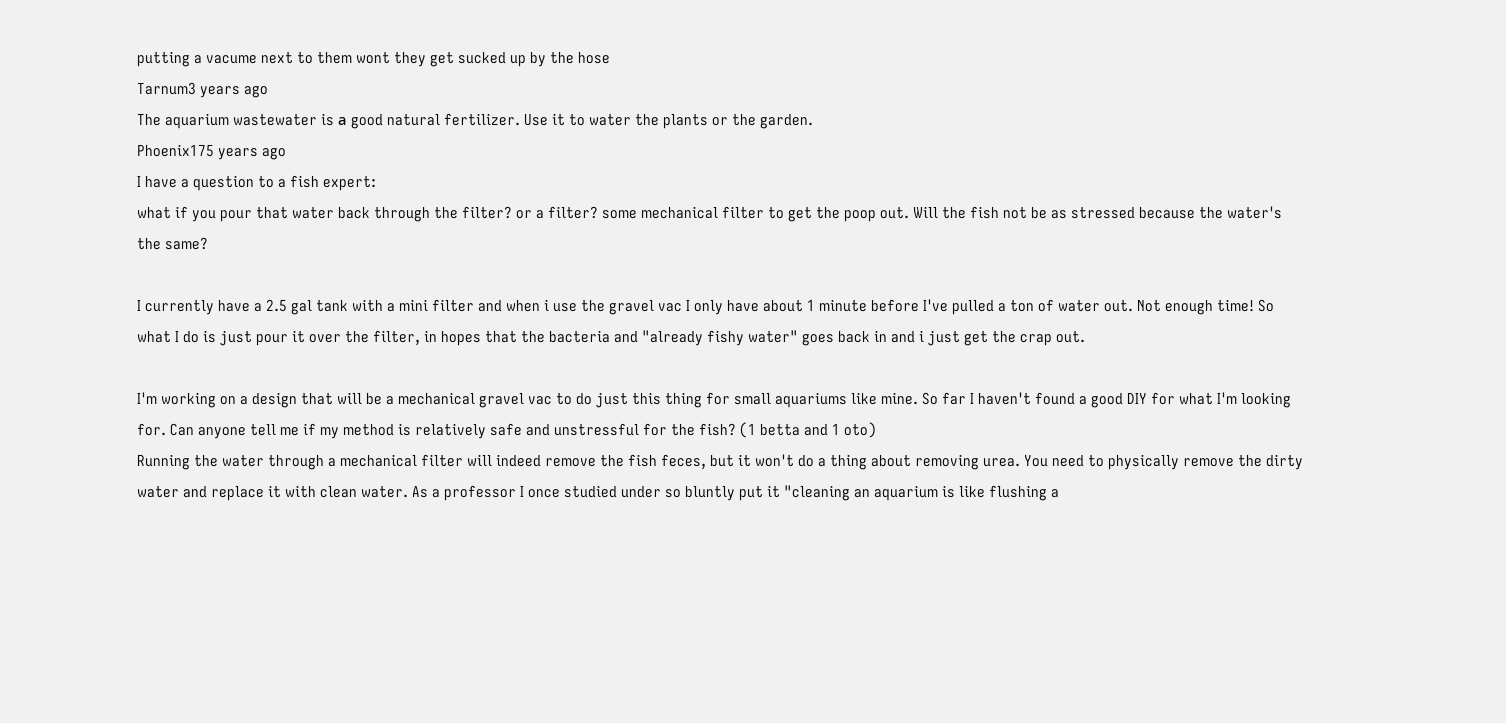putting a vacume next to them wont they get sucked up by the hose
Tarnum3 years ago
The aquarium wastewater is а good natural fertilizer. Use it to water the plants or the garden.
Phoenix175 years ago
I have a question to a fish expert:
what if you pour that water back through the filter? or a filter? some mechanical filter to get the poop out. Will the fish not be as stressed because the water's the same?

I currently have a 2.5 gal tank with a mini filter and when i use the gravel vac I only have about 1 minute before I've pulled a ton of water out. Not enough time! So what I do is just pour it over the filter, in hopes that the bacteria and "already fishy water" goes back in and i just get the crap out.

I'm working on a design that will be a mechanical gravel vac to do just this thing for small aquariums like mine. So far I haven't found a good DIY for what I'm looking for. Can anyone tell me if my method is relatively safe and unstressful for the fish? (1 betta and 1 oto)
Running the water through a mechanical filter will indeed remove the fish feces, but it won't do a thing about removing urea. You need to physically remove the dirty water and replace it with clean water. As a professor I once studied under so bluntly put it "cleaning an aquarium is like flushing a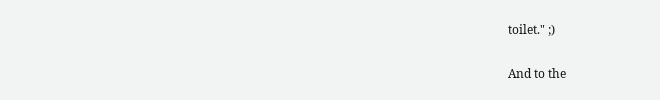toilet." ;)

And to the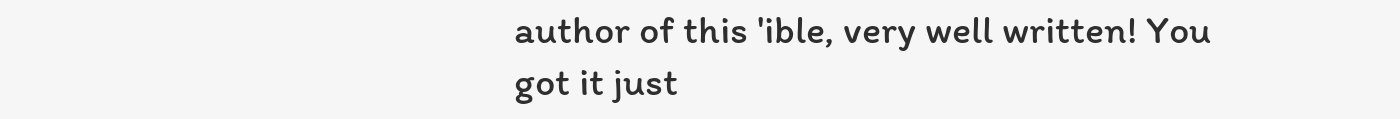author of this 'ible, very well written! You got it just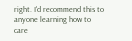right. I'd recommend this to anyone learning how to care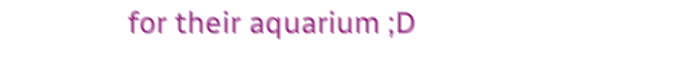for their aquarium ;D